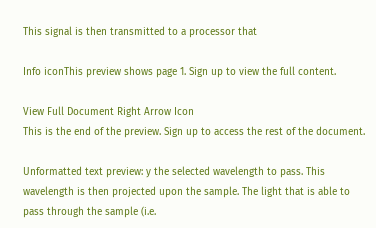This signal is then transmitted to a processor that

Info iconThis preview shows page 1. Sign up to view the full content.

View Full Document Right Arrow Icon
This is the end of the preview. Sign up to access the rest of the document.

Unformatted text preview: y the selected wavelength to pass. This wavelength is then projected upon the sample. The light that is able to pass through the sample (i.e.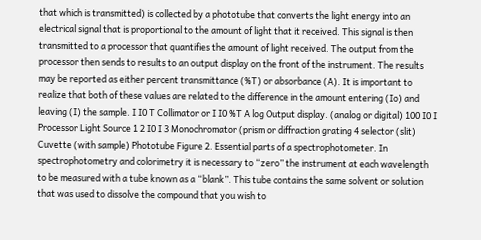that which is transmitted) is collected by a phototube that converts the light energy into an electrical signal that is proportional to the amount of light that it received. This signal is then transmitted to a processor that quantifies the amount of light received. The output from the processor then sends to results to an output display on the front of the instrument. The results may be reported as either percent transmittance (%T) or absorbance (A). It is important to realize that both of these values are related to the difference in the amount entering (Io) and leaving (I) the sample. I I0 T Collimator or I I0 %T A log Output display. (analog or digital) 100 I0 I Processor Light Source 1 2 I0 I 3 Monochromator (prism or diffraction grating 4 selector (slit) Cuvette (with sample) Phototube Figure 2. Essential parts of a spectrophotometer. In spectrophotometry and colorimetry it is necessary to “zero” the instrument at each wavelength to be measured with a tube known as a “blank”. This tube contains the same solvent or solution that was used to dissolve the compound that you wish to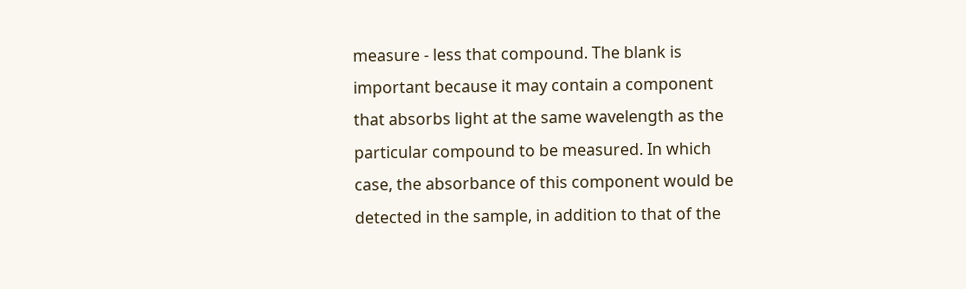measure - less that compound. The blank is important because it may contain a component that absorbs light at the same wavelength as the particular compound to be measured. In which case, the absorbance of this component would be detected in the sample, in addition to that of the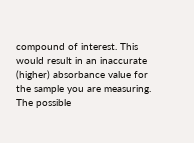compound of interest. This would result in an inaccurate (higher) absorbance value for the sample you are measuring. The possible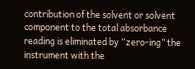contribution of the solvent or solvent component to the total absorbance reading is eliminated by “zero-ing” the instrument with the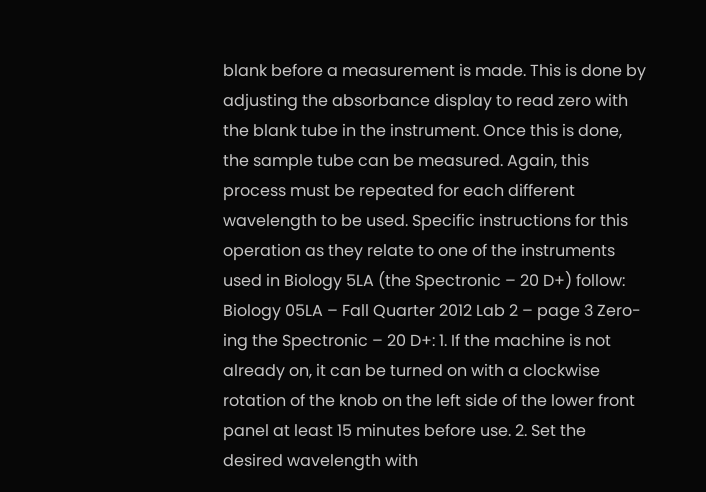blank before a measurement is made. This is done by adjusting the absorbance display to read zero with the blank tube in the instrument. Once this is done, the sample tube can be measured. Again, this process must be repeated for each different wavelength to be used. Specific instructions for this operation as they relate to one of the instruments used in Biology 5LA (the Spectronic – 20 D+) follow: Biology 05LA – Fall Quarter 2012 Lab 2 – page 3 Zero-ing the Spectronic – 20 D+: 1. If the machine is not already on, it can be turned on with a clockwise rotation of the knob on the left side of the lower front panel at least 15 minutes before use. 2. Set the desired wavelength with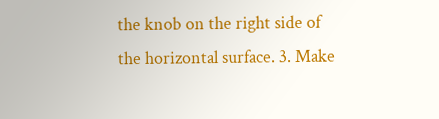the knob on the right side of the horizontal surface. 3. Make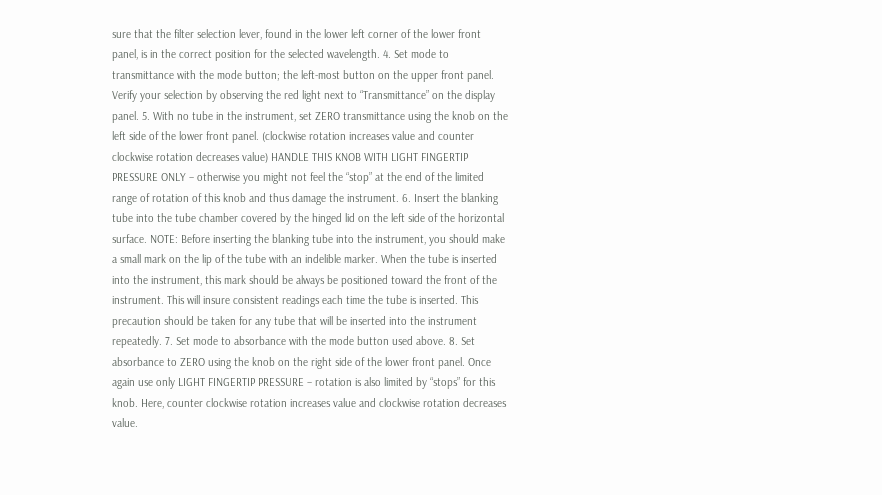sure that the filter selection lever, found in the lower left corner of the lower front panel, is in the correct position for the selected wavelength. 4. Set mode to transmittance with the mode button; the left-most button on the upper front panel. Verify your selection by observing the red light next to “Transmittance” on the display panel. 5. With no tube in the instrument, set ZERO transmittance using the knob on the left side of the lower front panel. (clockwise rotation increases value and counter clockwise rotation decreases value) HANDLE THIS KNOB WITH LIGHT FINGERTIP PRESSURE ONLY – otherwise you might not feel the “stop” at the end of the limited range of rotation of this knob and thus damage the instrument. 6. Insert the blanking tube into the tube chamber covered by the hinged lid on the left side of the horizontal surface. NOTE: Before inserting the blanking tube into the instrument, you should make a small mark on the lip of the tube with an indelible marker. When the tube is inserted into the instrument, this mark should be always be positioned toward the front of the instrument. This will insure consistent readings each time the tube is inserted. This precaution should be taken for any tube that will be inserted into the instrument repeatedly. 7. Set mode to absorbance with the mode button used above. 8. Set absorbance to ZERO using the knob on the right side of the lower front panel. Once again use only LIGHT FINGERTIP PRESSURE – rotation is also limited by “stops” for this knob. Here, counter clockwise rotation increases value and clockwise rotation decreases value.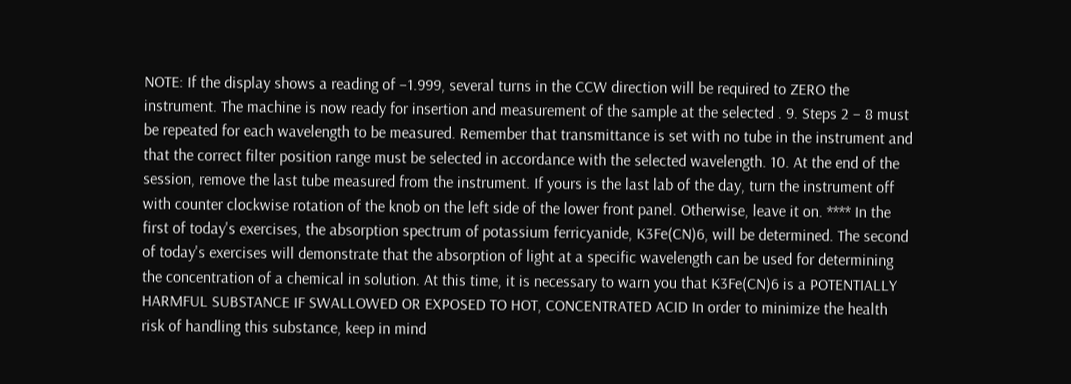NOTE: If the display shows a reading of –1.999, several turns in the CCW direction will be required to ZERO the instrument. The machine is now ready for insertion and measurement of the sample at the selected . 9. Steps 2 – 8 must be repeated for each wavelength to be measured. Remember that transmittance is set with no tube in the instrument and that the correct filter position range must be selected in accordance with the selected wavelength. 10. At the end of the session, remove the last tube measured from the instrument. If yours is the last lab of the day, turn the instrument off with counter clockwise rotation of the knob on the left side of the lower front panel. Otherwise, leave it on. **** In the first of today's exercises, the absorption spectrum of potassium ferricyanide, K3Fe(CN)6, will be determined. The second of today's exercises will demonstrate that the absorption of light at a specific wavelength can be used for determining the concentration of a chemical in solution. At this time, it is necessary to warn you that K3Fe(CN)6 is a POTENTIALLY HARMFUL SUBSTANCE IF SWALLOWED OR EXPOSED TO HOT, CONCENTRATED ACID In order to minimize the health risk of handling this substance, keep in mind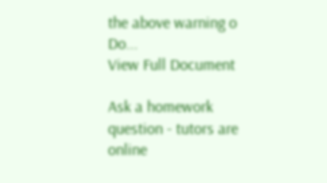the above warning o Do...
View Full Document

Ask a homework question - tutors are online